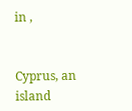in ,


Cyprus, an island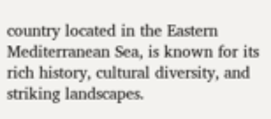country located in the Eastern Mediterranean Sea, is known for its rich history, cultural diversity, and striking landscapes.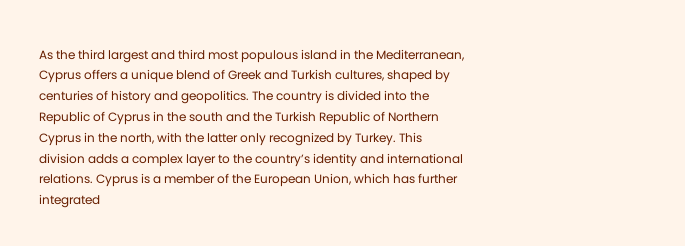As the third largest and third most populous island in the Mediterranean, Cyprus offers a unique blend of Greek and Turkish cultures, shaped by centuries of history and geopolitics. The country is divided into the Republic of Cyprus in the south and the Turkish Republic of Northern Cyprus in the north, with the latter only recognized by Turkey. This division adds a complex layer to the country’s identity and international relations. Cyprus is a member of the European Union, which has further integrated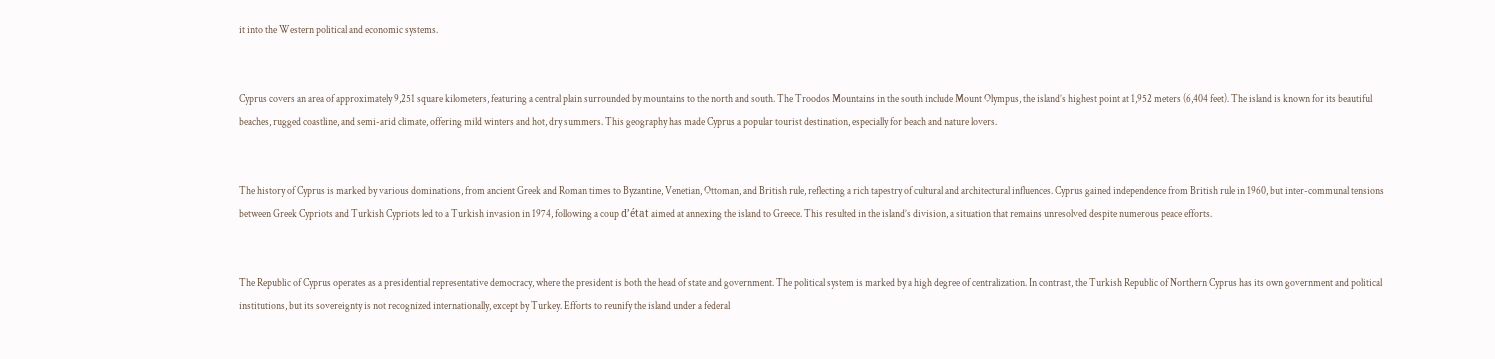it into the Western political and economic systems.


Cyprus covers an area of approximately 9,251 square kilometers, featuring a central plain surrounded by mountains to the north and south. The Troodos Mountains in the south include Mount Olympus, the island’s highest point at 1,952 meters (6,404 feet). The island is known for its beautiful beaches, rugged coastline, and semi-arid climate, offering mild winters and hot, dry summers. This geography has made Cyprus a popular tourist destination, especially for beach and nature lovers.


The history of Cyprus is marked by various dominations, from ancient Greek and Roman times to Byzantine, Venetian, Ottoman, and British rule, reflecting a rich tapestry of cultural and architectural influences. Cyprus gained independence from British rule in 1960, but inter-communal tensions between Greek Cypriots and Turkish Cypriots led to a Turkish invasion in 1974, following a coup d’état aimed at annexing the island to Greece. This resulted in the island’s division, a situation that remains unresolved despite numerous peace efforts.


The Republic of Cyprus operates as a presidential representative democracy, where the president is both the head of state and government. The political system is marked by a high degree of centralization. In contrast, the Turkish Republic of Northern Cyprus has its own government and political institutions, but its sovereignty is not recognized internationally, except by Turkey. Efforts to reunify the island under a federal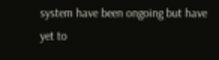system have been ongoing but have yet to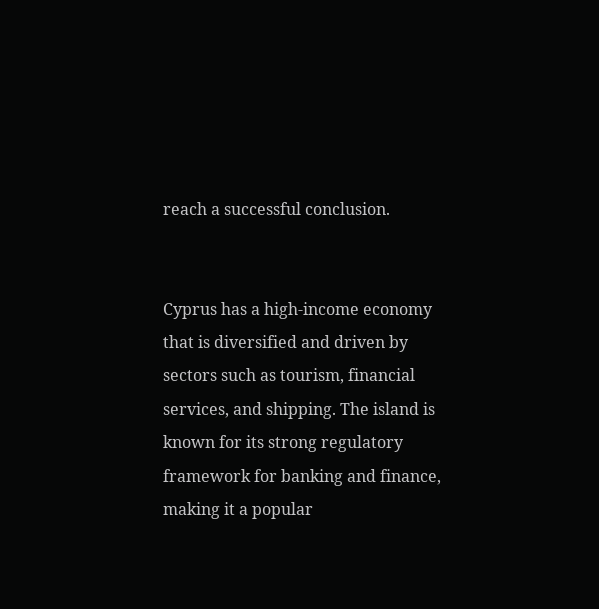reach a successful conclusion.


Cyprus has a high-income economy that is diversified and driven by sectors such as tourism, financial services, and shipping. The island is known for its strong regulatory framework for banking and finance, making it a popular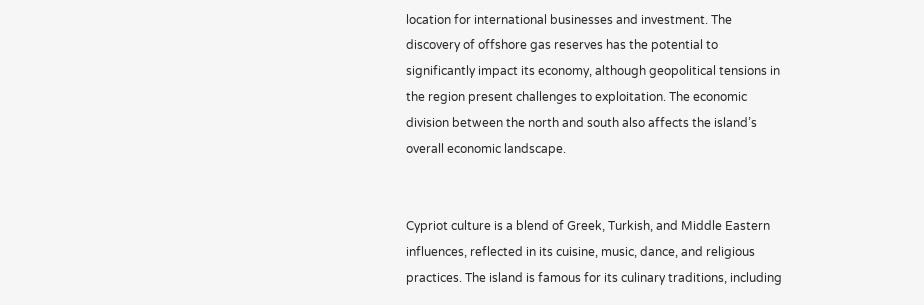location for international businesses and investment. The discovery of offshore gas reserves has the potential to significantly impact its economy, although geopolitical tensions in the region present challenges to exploitation. The economic division between the north and south also affects the island’s overall economic landscape.


Cypriot culture is a blend of Greek, Turkish, and Middle Eastern influences, reflected in its cuisine, music, dance, and religious practices. The island is famous for its culinary traditions, including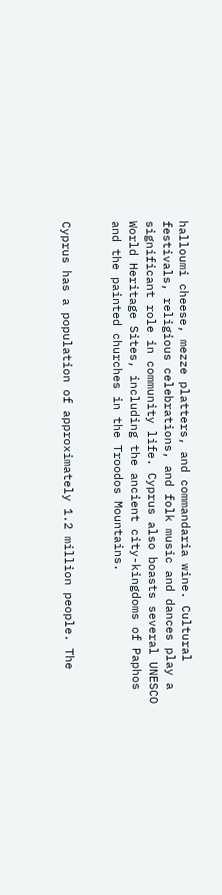halloumi cheese, mezze platters, and commandaria wine. Cultural festivals, religious celebrations, and folk music and dances play a significant role in community life. Cyprus also boasts several UNESCO World Heritage Sites, including the ancient city-kingdoms of Paphos and the painted churches in the Troodos Mountains.


Cyprus has a population of approximately 1.2 million people. The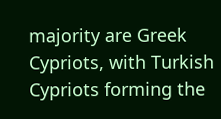majority are Greek Cypriots, with Turkish Cypriots forming the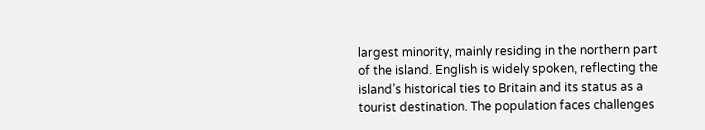largest minority, mainly residing in the northern part of the island. English is widely spoken, reflecting the island’s historical ties to Britain and its status as a tourist destination. The population faces challenges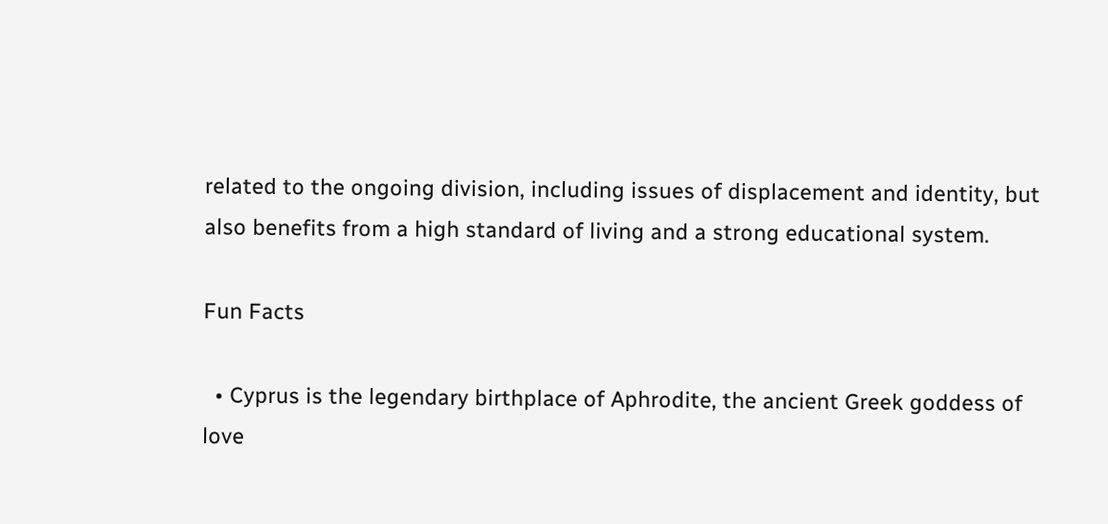related to the ongoing division, including issues of displacement and identity, but also benefits from a high standard of living and a strong educational system.

Fun Facts

  • Cyprus is the legendary birthplace of Aphrodite, the ancient Greek goddess of love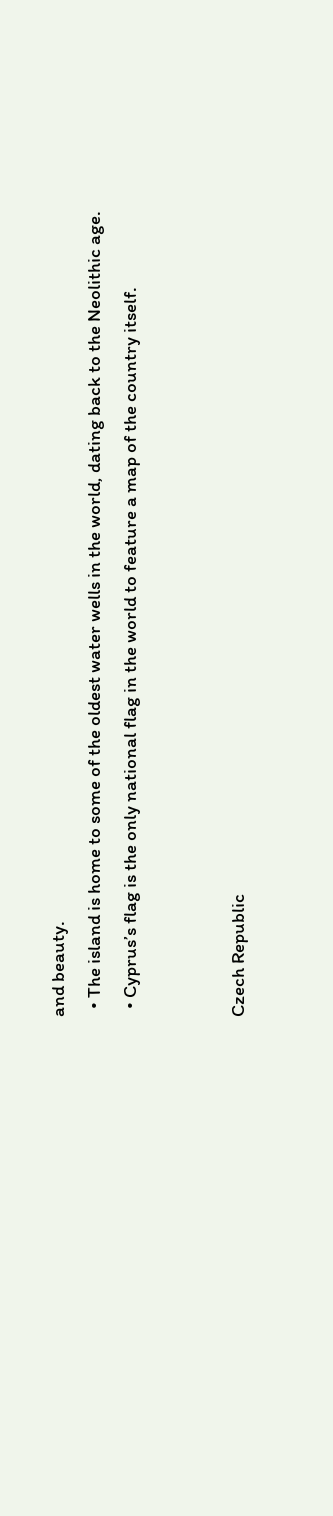and beauty.
  • The island is home to some of the oldest water wells in the world, dating back to the Neolithic age.
  • Cyprus’s flag is the only national flag in the world to feature a map of the country itself.


Czech Republic